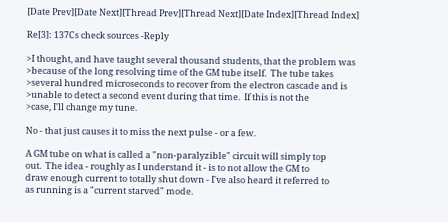[Date Prev][Date Next][Thread Prev][Thread Next][Date Index][Thread Index]

Re[3]: 137Cs check sources -Reply

>I thought, and have taught several thousand students, that the problem was
>because of the long resolving time of the GM tube itself.  The tube takes
>several hundred microseconds to recover from the electron cascade and is
>unable to detect a second event during that time.  If this is not the
>case, I'll change my tune.

No - that just causes it to miss the next pulse - or a few.

A GM tube on what is called a "non-paralyzible" circuit will simply top
out.  The idea - roughly as I understand it - is to not allow the GM to
draw enough current to totally shut down - I've also heard it referred to
as running is a "current starved" mode.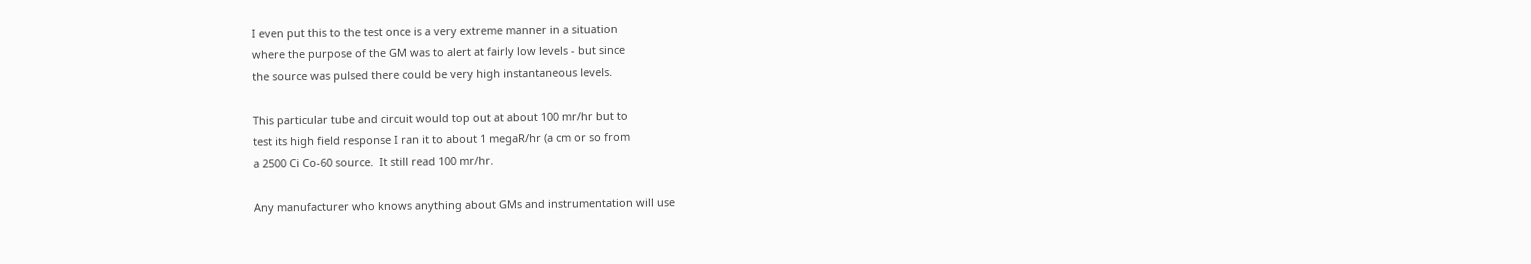I even put this to the test once is a very extreme manner in a situation
where the purpose of the GM was to alert at fairly low levels - but since
the source was pulsed there could be very high instantaneous levels.

This particular tube and circuit would top out at about 100 mr/hr but to
test its high field response I ran it to about 1 megaR/hr (a cm or so from
a 2500 Ci Co-60 source.  It still read 100 mr/hr.

Any manufacturer who knows anything about GMs and instrumentation will use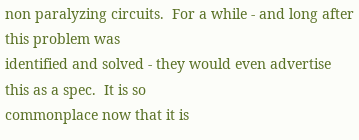non paralyzing circuits.  For a while - and long after this problem was
identified and solved - they would even advertise this as a spec.  It is so
commonplace now that it is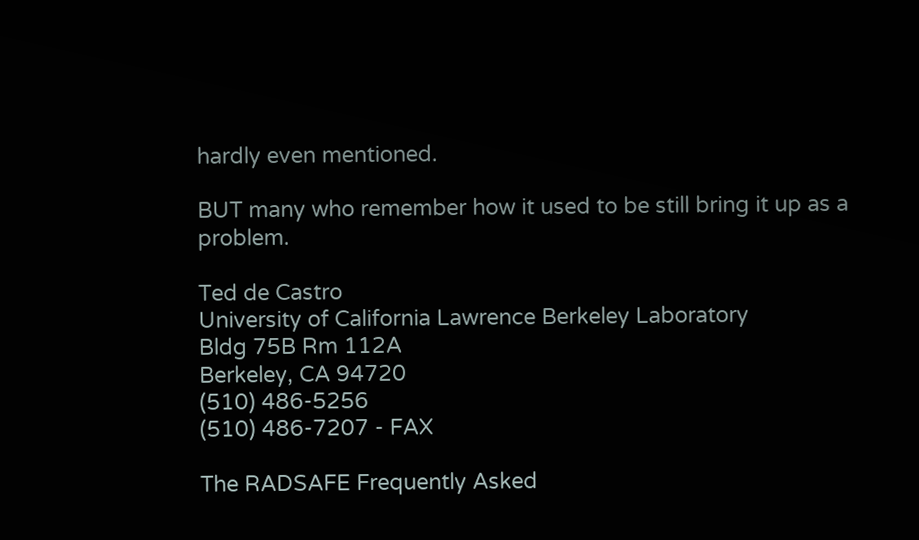hardly even mentioned.

BUT many who remember how it used to be still bring it up as a problem.

Ted de Castro
University of California Lawrence Berkeley Laboratory
Bldg 75B Rm 112A
Berkeley, CA 94720
(510) 486-5256
(510) 486-7207 - FAX

The RADSAFE Frequently Asked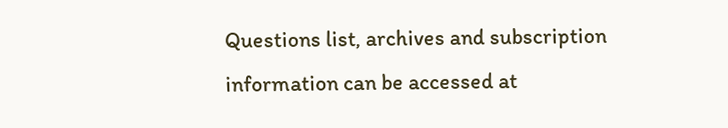Questions list, archives and subscription
information can be accessed at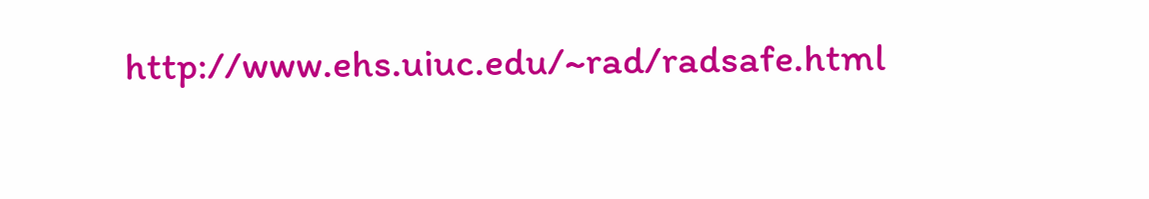http://www.ehs.uiuc.edu/~rad/radsafe.html